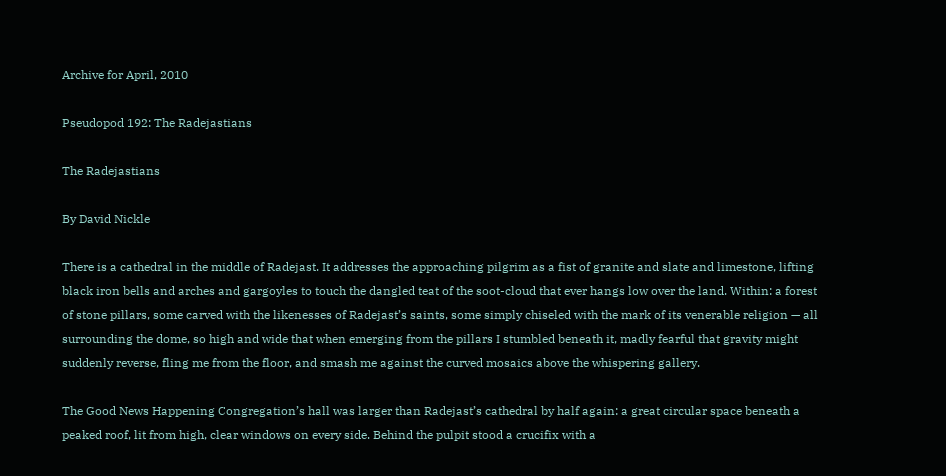Archive for April, 2010

Pseudopod 192: The Radejastians

The Radejastians

By David Nickle

There is a cathedral in the middle of Radejast. It addresses the approaching pilgrim as a fist of granite and slate and limestone, lifting black iron bells and arches and gargoyles to touch the dangled teat of the soot-cloud that ever hangs low over the land. Within: a forest of stone pillars, some carved with the likenesses of Radejast’s saints, some simply chiseled with the mark of its venerable religion — all surrounding the dome, so high and wide that when emerging from the pillars I stumbled beneath it, madly fearful that gravity might suddenly reverse, fling me from the floor, and smash me against the curved mosaics above the whispering gallery.

The Good News Happening Congregation’s hall was larger than Radejast’s cathedral by half again: a great circular space beneath a peaked roof, lit from high, clear windows on every side. Behind the pulpit stood a crucifix with a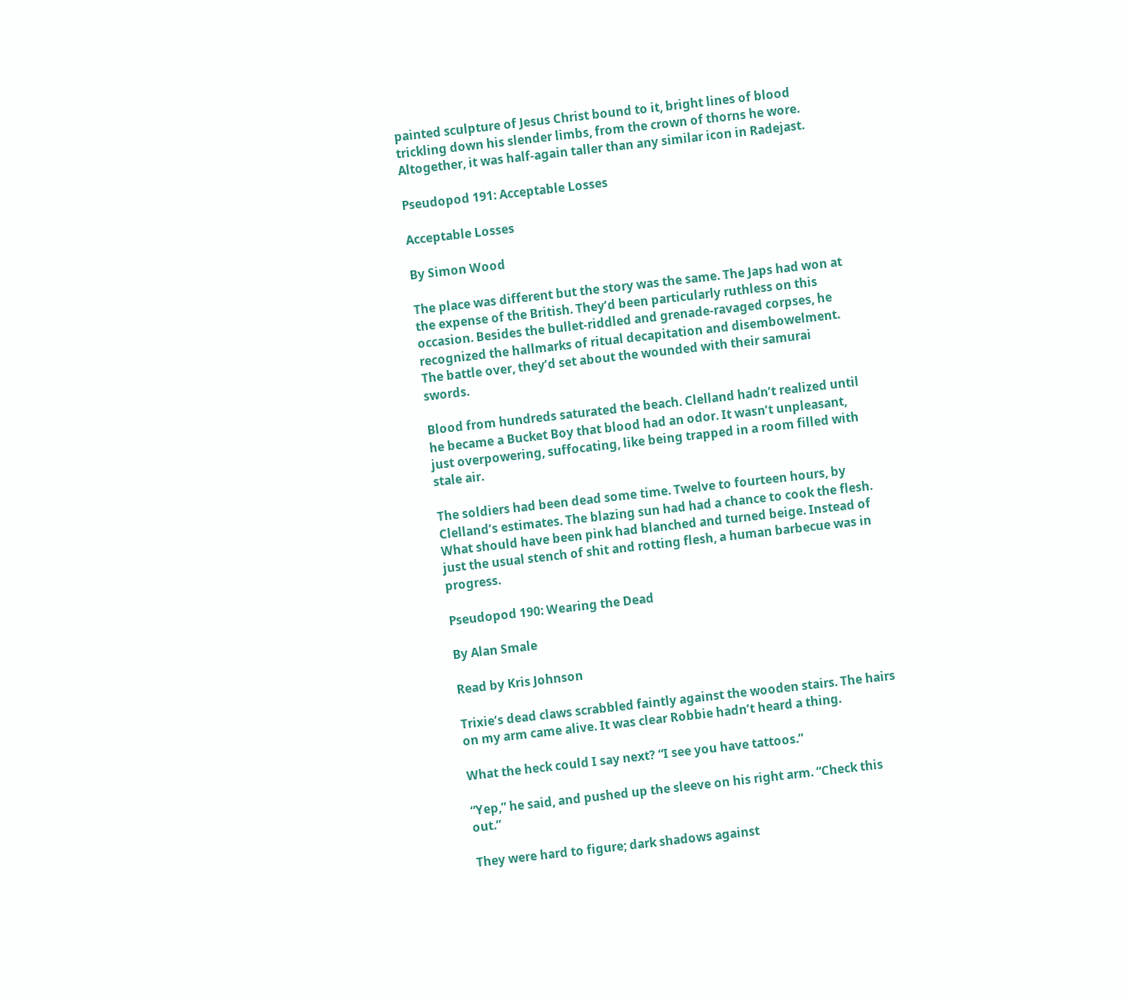painted sculpture of Jesus Christ bound to it, bright lines of blood trickling down his slender limbs, from the crown of thorns he wore. Altogether, it was half-again taller than any similar icon in Radejast.

Pseudopod 191: Acceptable Losses

Acceptable Losses

By Simon Wood

The place was different but the story was the same. The Japs had won at the expense of the British. They’d been particularly ruthless on this occasion. Besides the bullet-riddled and grenade-ravaged corpses, he recognized the hallmarks of ritual decapitation and disembowelment. The battle over, they’d set about the wounded with their samurai swords.

Blood from hundreds saturated the beach. Clelland hadn’t realized until he became a Bucket Boy that blood had an odor. It wasn’t unpleasant, just overpowering, suffocating, like being trapped in a room filled with stale air.

The soldiers had been dead some time. Twelve to fourteen hours, by Clelland’s estimates. The blazing sun had had a chance to cook the flesh. What should have been pink had blanched and turned beige. Instead of just the usual stench of shit and rotting flesh, a human barbecue was in progress.

Pseudopod 190: Wearing the Dead

By Alan Smale

Read by Kris Johnson

Trixie’s dead claws scrabbled faintly against the wooden stairs. The hairs on my arm came alive. It was clear Robbie hadn’t heard a thing.

What the heck could I say next? “I see you have tattoos.”

“Yep,” he said, and pushed up the sleeve on his right arm. “Check this out.”

They were hard to figure; dark shadows against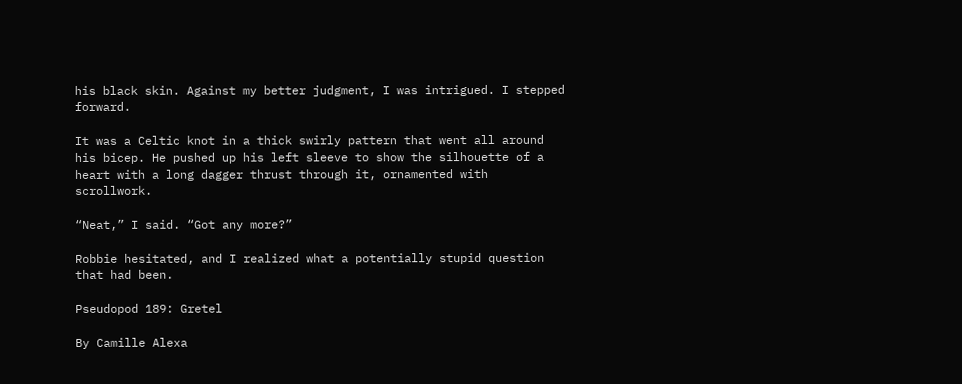his black skin. Against my better judgment, I was intrigued. I stepped forward.

It was a Celtic knot in a thick swirly pattern that went all around his bicep. He pushed up his left sleeve to show the silhouette of a heart with a long dagger thrust through it, ornamented with scrollwork.

“Neat,” I said. “Got any more?”

Robbie hesitated, and I realized what a potentially stupid question that had been.

Pseudopod 189: Gretel

By Camille Alexa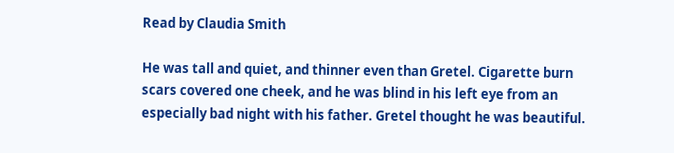Read by Claudia Smith

He was tall and quiet, and thinner even than Gretel. Cigarette burn scars covered one cheek, and he was blind in his left eye from an especially bad night with his father. Gretel thought he was beautiful.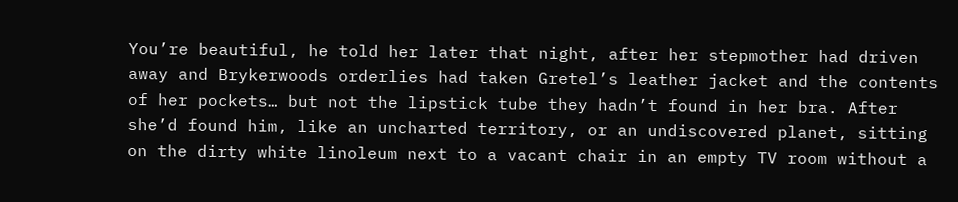You’re beautiful, he told her later that night, after her stepmother had driven away and Brykerwoods orderlies had taken Gretel’s leather jacket and the contents of her pockets… but not the lipstick tube they hadn’t found in her bra. After she’d found him, like an uncharted territory, or an undiscovered planet, sitting on the dirty white linoleum next to a vacant chair in an empty TV room without a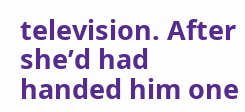television. After she’d had handed him one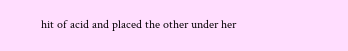hit of acid and placed the other under her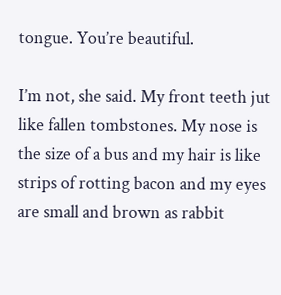tongue. You’re beautiful.

I’m not, she said. My front teeth jut like fallen tombstones. My nose is the size of a bus and my hair is like strips of rotting bacon and my eyes are small and brown as rabbit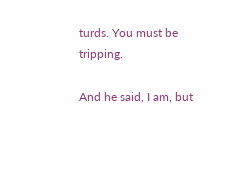turds. You must be tripping.

And he said, I am, but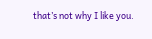that’s not why I like you.